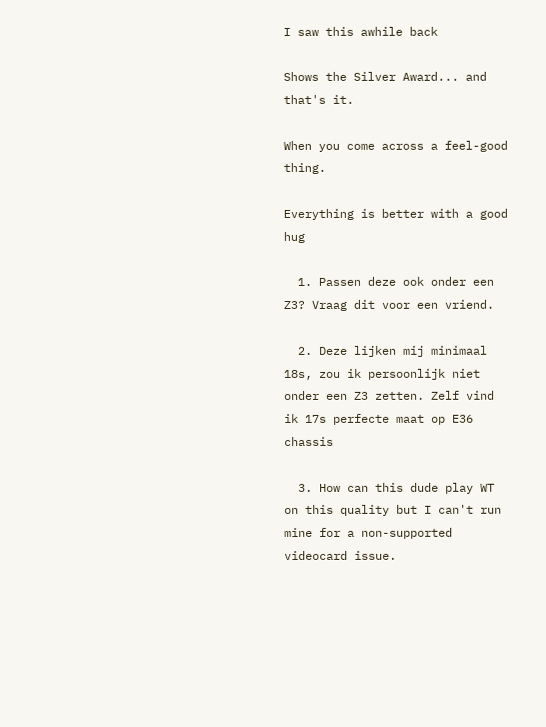I saw this awhile back

Shows the Silver Award... and that's it.

When you come across a feel-good thing.

Everything is better with a good hug

  1. Passen deze ook onder een Z3? Vraag dit voor een vriend.

  2. Deze lijken mij minimaal 18s, zou ik persoonlijk niet onder een Z3 zetten. Zelf vind ik 17s perfecte maat op E36 chassis

  3. How can this dude play WT on this quality but I can't run mine for a non-supported videocard issue.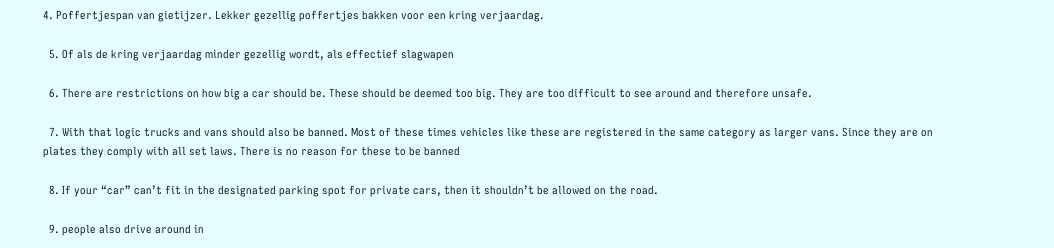4. Poffertjespan van gietijzer. Lekker gezellig poffertjes bakken voor een kring verjaardag.

  5. Of als de kring verjaardag minder gezellig wordt, als effectief slagwapen

  6. There are restrictions on how big a car should be. These should be deemed too big. They are too difficult to see around and therefore unsafe.

  7. With that logic trucks and vans should also be banned. Most of these times vehicles like these are registered in the same category as larger vans. Since they are on plates they comply with all set laws. There is no reason for these to be banned

  8. If your “car” can’t fit in the designated parking spot for private cars, then it shouldn’t be allowed on the road.

  9. people also drive around in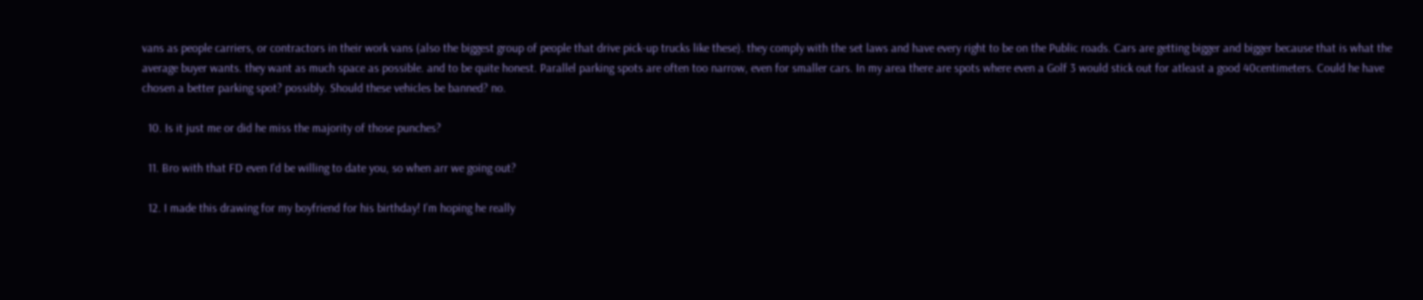vans as people carriers, or contractors in their work vans (also the biggest group of people that drive pick-up trucks like these). they comply with the set laws and have every right to be on the Public roads. Cars are getting bigger and bigger because that is what the average buyer wants. they want as much space as possible. and to be quite honest. Parallel parking spots are often too narrow, even for smaller cars. In my area there are spots where even a Golf 3 would stick out for atleast a good 40centimeters. Could he have chosen a better parking spot? possibly. Should these vehicles be banned? no.

  10. Is it just me or did he miss the majority of those punches?

  11. Bro with that FD even I'd be willing to date you, so when arr we going out?

  12. I made this drawing for my boyfriend for his birthday! I’m hoping he really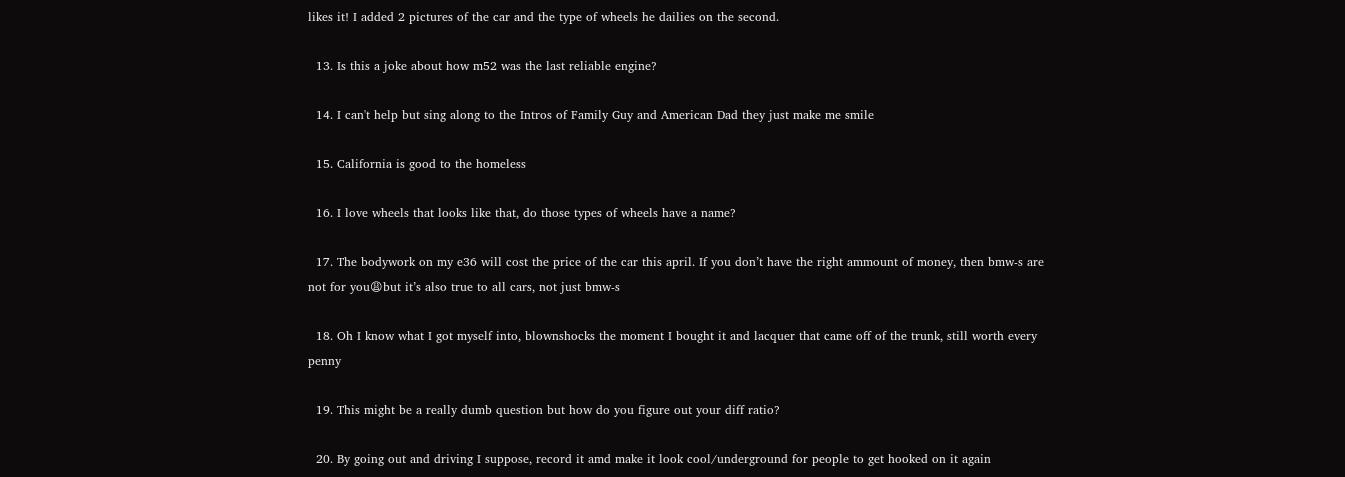likes it! I added 2 pictures of the car and the type of wheels he dailies on the second.

  13. Is this a joke about how m52 was the last reliable engine?

  14. I can't help but sing along to the Intros of Family Guy and American Dad they just make me smile

  15. California is good to the homeless

  16. I love wheels that looks like that, do those types of wheels have a name?

  17. The bodywork on my e36 will cost the price of the car this april. If you don’t have the right ammount of money, then bmw-s are not for you😩but it’s also true to all cars, not just bmw-s

  18. Oh I know what I got myself into, blownshocks the moment I bought it and lacquer that came off of the trunk, still worth every penny

  19. This might be a really dumb question but how do you figure out your diff ratio?

  20. By going out and driving I suppose, record it amd make it look cool/underground for people to get hooked on it again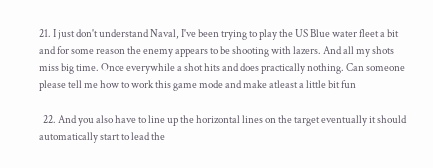21. I just don't understand Naval, I've been trying to play the US Blue water fleet a bit and for some reason the enemy appears to be shooting with lazers. And all my shots miss big time. Once everywhile a shot hits and does practically nothing. Can someone please tell me how to work this game mode and make atleast a little bit fun

  22. And you also have to line up the horizontal lines on the target eventually it should automatically start to lead the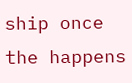ship once the happens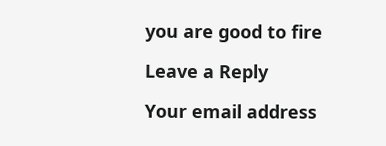you are good to fire

Leave a Reply

Your email address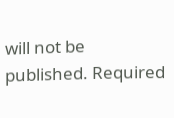will not be published. Required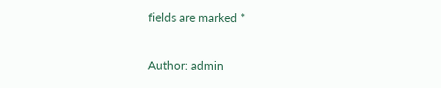fields are marked *

Author: admin